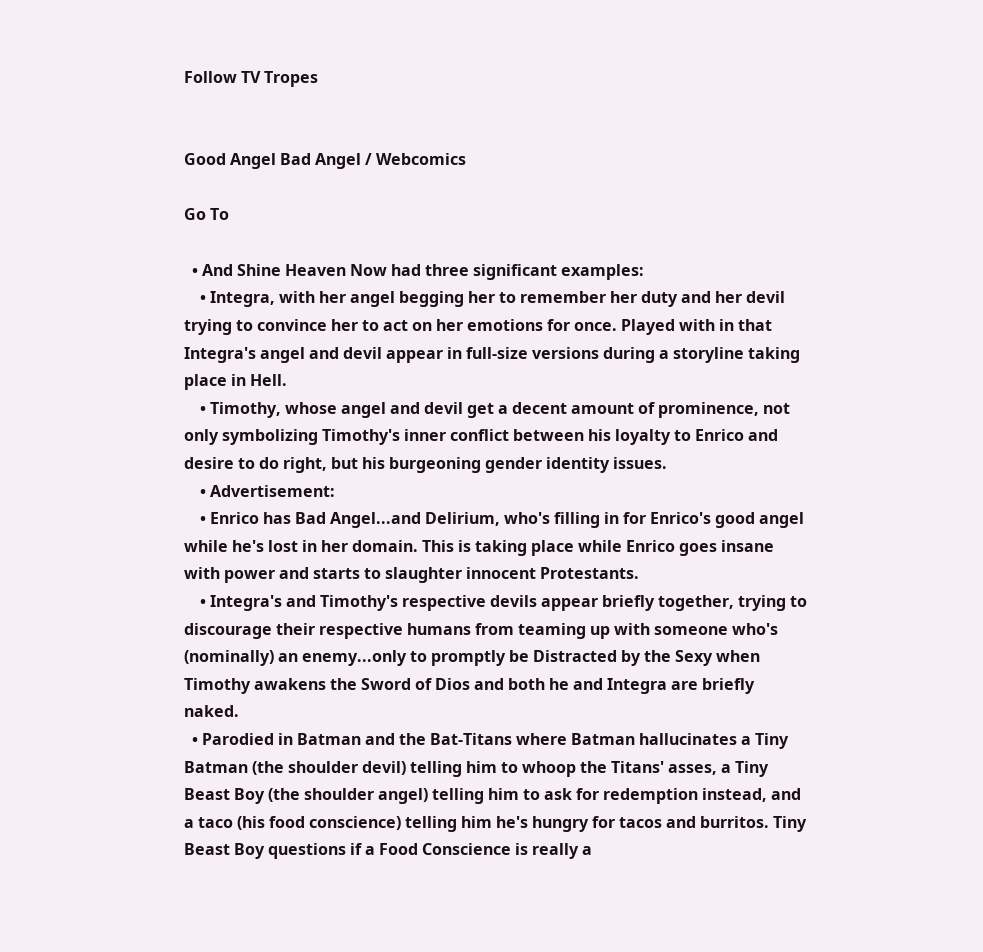Follow TV Tropes


Good Angel Bad Angel / Webcomics

Go To

  • And Shine Heaven Now had three significant examples:
    • Integra, with her angel begging her to remember her duty and her devil trying to convince her to act on her emotions for once. Played with in that Integra's angel and devil appear in full-size versions during a storyline taking place in Hell.
    • Timothy, whose angel and devil get a decent amount of prominence, not only symbolizing Timothy's inner conflict between his loyalty to Enrico and desire to do right, but his burgeoning gender identity issues.
    • Advertisement:
    • Enrico has Bad Angel...and Delirium, who's filling in for Enrico's good angel while he's lost in her domain. This is taking place while Enrico goes insane with power and starts to slaughter innocent Protestants.
    • Integra's and Timothy's respective devils appear briefly together, trying to discourage their respective humans from teaming up with someone who's (nominally) an enemy...only to promptly be Distracted by the Sexy when Timothy awakens the Sword of Dios and both he and Integra are briefly naked.
  • Parodied in Batman and the Bat-Titans where Batman hallucinates a Tiny Batman (the shoulder devil) telling him to whoop the Titans' asses, a Tiny Beast Boy (the shoulder angel) telling him to ask for redemption instead, and a taco (his food conscience) telling him he's hungry for tacos and burritos. Tiny Beast Boy questions if a Food Conscience is really a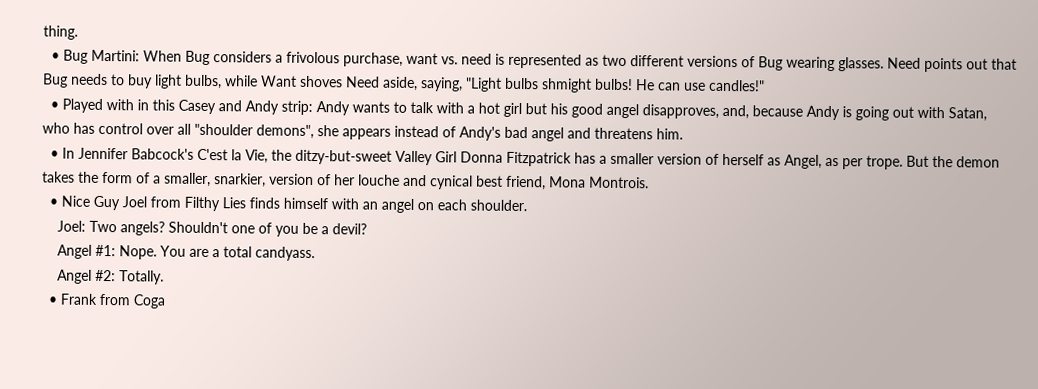thing.
  • Bug Martini: When Bug considers a frivolous purchase, want vs. need is represented as two different versions of Bug wearing glasses. Need points out that Bug needs to buy light bulbs, while Want shoves Need aside, saying, "Light bulbs shmight bulbs! He can use candles!"
  • Played with in this Casey and Andy strip: Andy wants to talk with a hot girl but his good angel disapproves, and, because Andy is going out with Satan, who has control over all "shoulder demons", she appears instead of Andy's bad angel and threatens him.
  • In Jennifer Babcock's C'est la Vie, the ditzy-but-sweet Valley Girl Donna Fitzpatrick has a smaller version of herself as Angel, as per trope. But the demon takes the form of a smaller, snarkier, version of her louche and cynical best friend, Mona Montrois.
  • Nice Guy Joel from Filthy Lies finds himself with an angel on each shoulder.
    Joel: Two angels? Shouldn't one of you be a devil?
    Angel #1: Nope. You are a total candyass.
    Angel #2: Totally.
  • Frank from Coga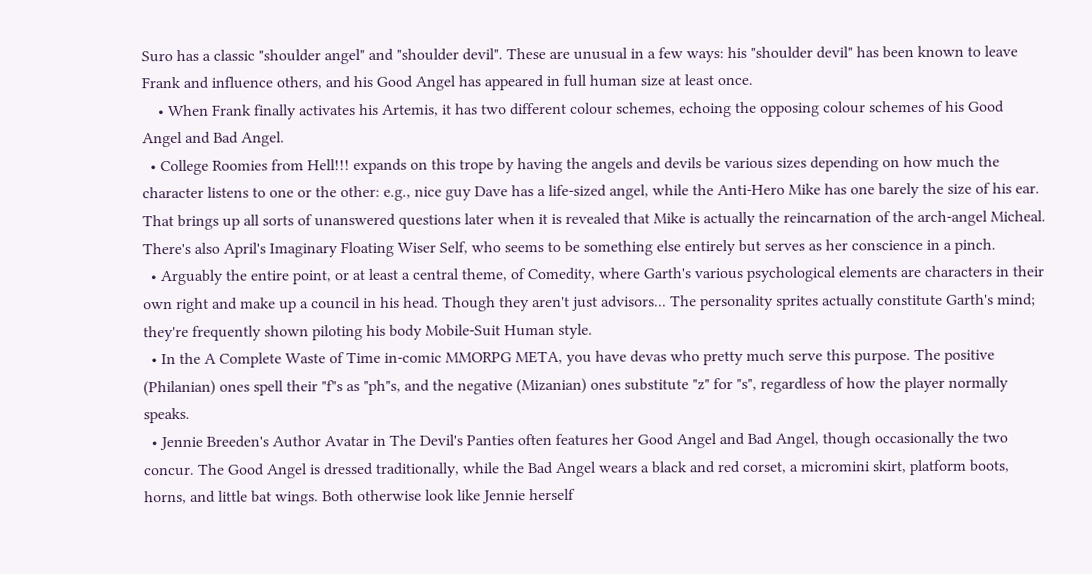Suro has a classic "shoulder angel" and "shoulder devil". These are unusual in a few ways: his "shoulder devil" has been known to leave Frank and influence others, and his Good Angel has appeared in full human size at least once.
    • When Frank finally activates his Artemis, it has two different colour schemes, echoing the opposing colour schemes of his Good Angel and Bad Angel.
  • College Roomies from Hell!!! expands on this trope by having the angels and devils be various sizes depending on how much the character listens to one or the other: e.g., nice guy Dave has a life-sized angel, while the Anti-Hero Mike has one barely the size of his ear. That brings up all sorts of unanswered questions later when it is revealed that Mike is actually the reincarnation of the arch-angel Micheal. There's also April's Imaginary Floating Wiser Self, who seems to be something else entirely but serves as her conscience in a pinch.
  • Arguably the entire point, or at least a central theme, of Comedity, where Garth's various psychological elements are characters in their own right and make up a council in his head. Though they aren't just advisors... The personality sprites actually constitute Garth's mind; they're frequently shown piloting his body Mobile-Suit Human style.
  • In the A Complete Waste of Time in-comic MMORPG META, you have devas who pretty much serve this purpose. The positive (Philanian) ones spell their "f"s as "ph"s, and the negative (Mizanian) ones substitute "z" for "s", regardless of how the player normally speaks.
  • Jennie Breeden's Author Avatar in The Devil's Panties often features her Good Angel and Bad Angel, though occasionally the two concur. The Good Angel is dressed traditionally, while the Bad Angel wears a black and red corset, a micromini skirt, platform boots, horns, and little bat wings. Both otherwise look like Jennie herself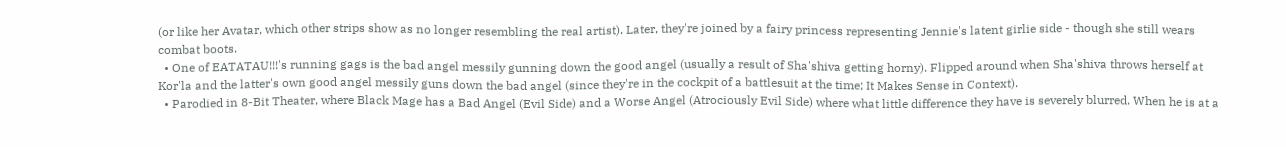(or like her Avatar, which other strips show as no longer resembling the real artist). Later, they're joined by a fairy princess representing Jennie's latent girlie side - though she still wears combat boots.
  • One of EATATAU!!!'s running gags is the bad angel messily gunning down the good angel (usually a result of Sha'shiva getting horny). Flipped around when Sha'shiva throws herself at Kor'la and the latter's own good angel messily guns down the bad angel (since they're in the cockpit of a battlesuit at the time; It Makes Sense in Context).
  • Parodied in 8-Bit Theater, where Black Mage has a Bad Angel (Evil Side) and a Worse Angel (Atrociously Evil Side) where what little difference they have is severely blurred. When he is at a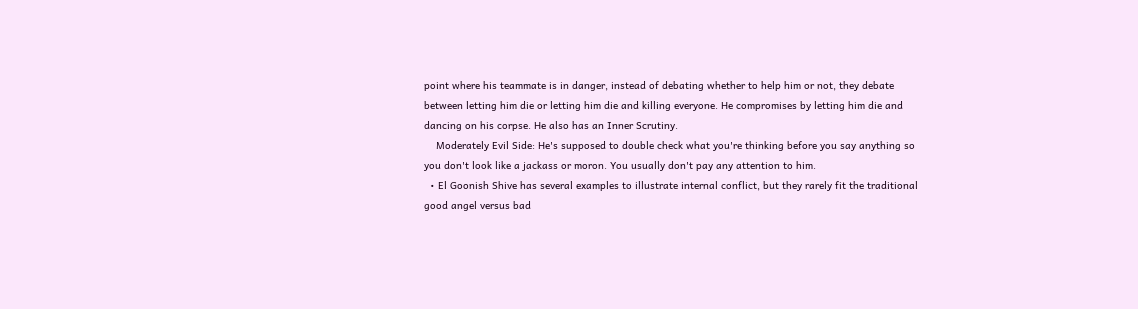point where his teammate is in danger, instead of debating whether to help him or not, they debate between letting him die or letting him die and killing everyone. He compromises by letting him die and dancing on his corpse. He also has an Inner Scrutiny.
    Moderately Evil Side: He's supposed to double check what you're thinking before you say anything so you don't look like a jackass or moron. You usually don't pay any attention to him.
  • El Goonish Shive has several examples to illustrate internal conflict, but they rarely fit the traditional good angel versus bad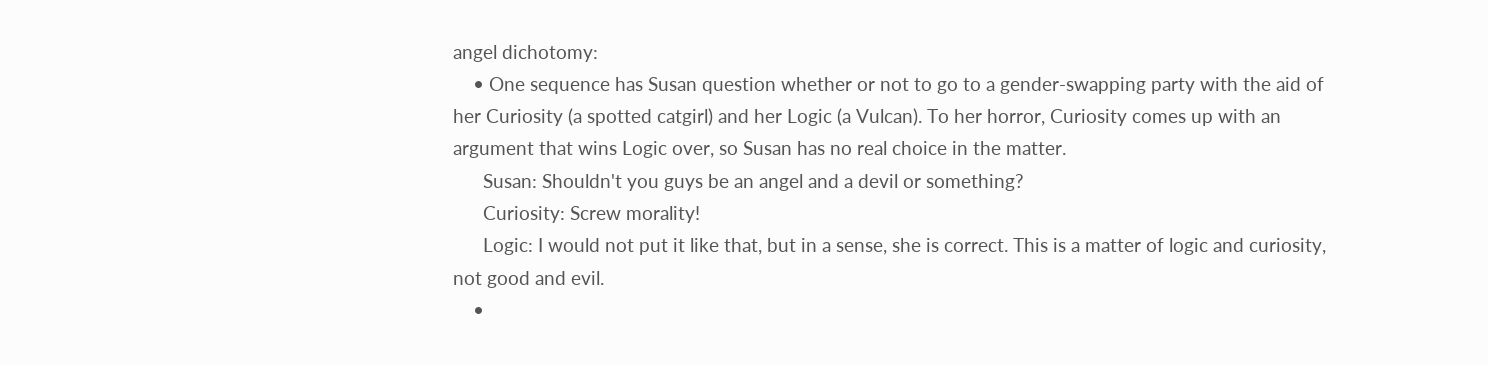angel dichotomy:
    • One sequence has Susan question whether or not to go to a gender-swapping party with the aid of her Curiosity (a spotted catgirl) and her Logic (a Vulcan). To her horror, Curiosity comes up with an argument that wins Logic over, so Susan has no real choice in the matter.
      Susan: Shouldn't you guys be an angel and a devil or something?
      Curiosity: Screw morality!
      Logic: I would not put it like that, but in a sense, she is correct. This is a matter of logic and curiosity, not good and evil.
    •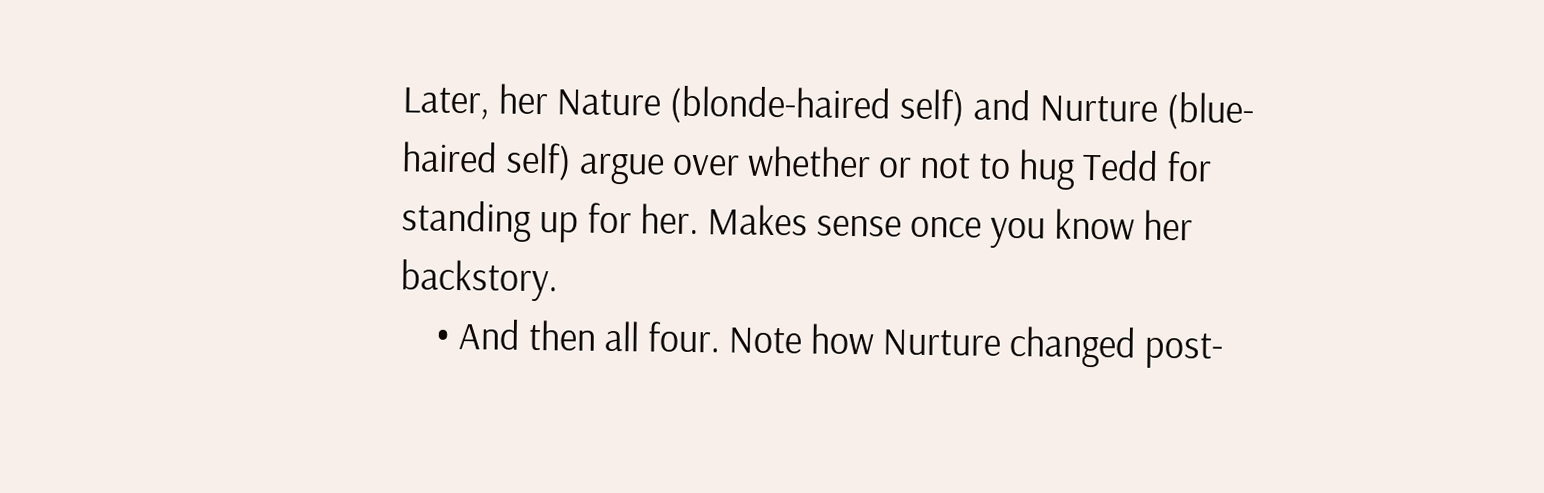Later, her Nature (blonde-haired self) and Nurture (blue-haired self) argue over whether or not to hug Tedd for standing up for her. Makes sense once you know her backstory.
    • And then all four. Note how Nurture changed post-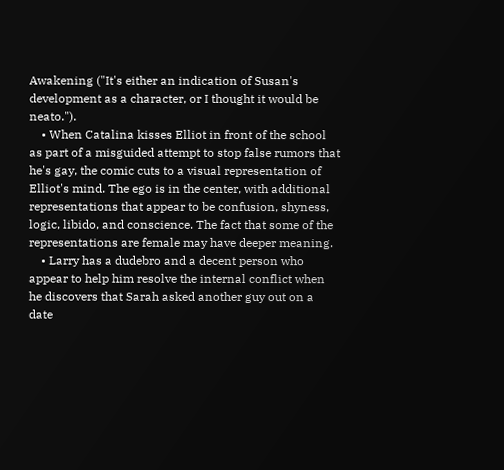Awakening ("It's either an indication of Susan's development as a character, or I thought it would be neato.").
    • When Catalina kisses Elliot in front of the school as part of a misguided attempt to stop false rumors that he's gay, the comic cuts to a visual representation of Elliot's mind. The ego is in the center, with additional representations that appear to be confusion, shyness, logic, libido, and conscience. The fact that some of the representations are female may have deeper meaning.
    • Larry has a dudebro and a decent person who appear to help him resolve the internal conflict when he discovers that Sarah asked another guy out on a date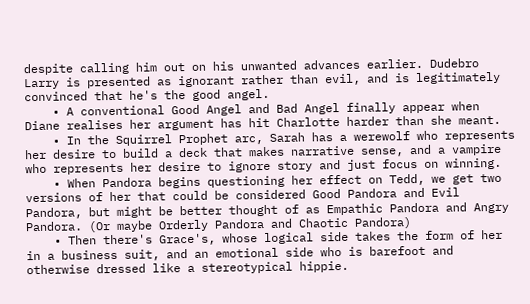despite calling him out on his unwanted advances earlier. Dudebro Larry is presented as ignorant rather than evil, and is legitimately convinced that he's the good angel.
    • A conventional Good Angel and Bad Angel finally appear when Diane realises her argument has hit Charlotte harder than she meant.
    • In the Squirrel Prophet arc, Sarah has a werewolf who represents her desire to build a deck that makes narrative sense, and a vampire who represents her desire to ignore story and just focus on winning.
    • When Pandora begins questioning her effect on Tedd, we get two versions of her that could be considered Good Pandora and Evil Pandora, but might be better thought of as Empathic Pandora and Angry Pandora. (Or maybe Orderly Pandora and Chaotic Pandora)
    • Then there's Grace's, whose logical side takes the form of her in a business suit, and an emotional side who is barefoot and otherwise dressed like a stereotypical hippie.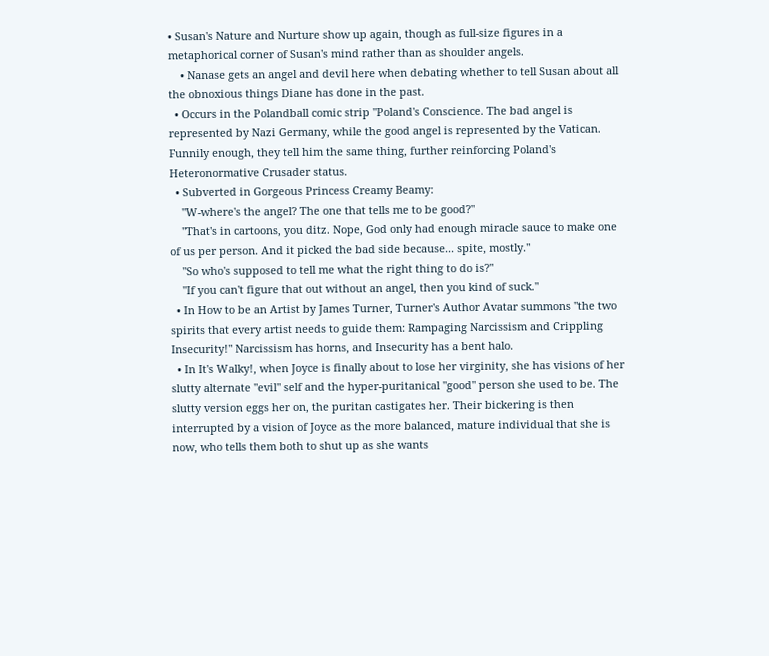• Susan's Nature and Nurture show up again, though as full-size figures in a metaphorical corner of Susan's mind rather than as shoulder angels.
    • Nanase gets an angel and devil here when debating whether to tell Susan about all the obnoxious things Diane has done in the past.
  • Occurs in the Polandball comic strip "Poland's Conscience. The bad angel is represented by Nazi Germany, while the good angel is represented by the Vatican. Funnily enough, they tell him the same thing, further reinforcing Poland's Heteronormative Crusader status.
  • Subverted in Gorgeous Princess Creamy Beamy:
    "W-where's the angel? The one that tells me to be good?"
    "That's in cartoons, you ditz. Nope, God only had enough miracle sauce to make one of us per person. And it picked the bad side because... spite, mostly."
    "So who's supposed to tell me what the right thing to do is?"
    "If you can't figure that out without an angel, then you kind of suck."
  • In How to be an Artist by James Turner, Turner's Author Avatar summons "the two spirits that every artist needs to guide them: Rampaging Narcissism and Crippling Insecurity!" Narcissism has horns, and Insecurity has a bent halo.
  • In It's Walky!, when Joyce is finally about to lose her virginity, she has visions of her slutty alternate "evil" self and the hyper-puritanical "good" person she used to be. The slutty version eggs her on, the puritan castigates her. Their bickering is then interrupted by a vision of Joyce as the more balanced, mature individual that she is now, who tells them both to shut up as she wants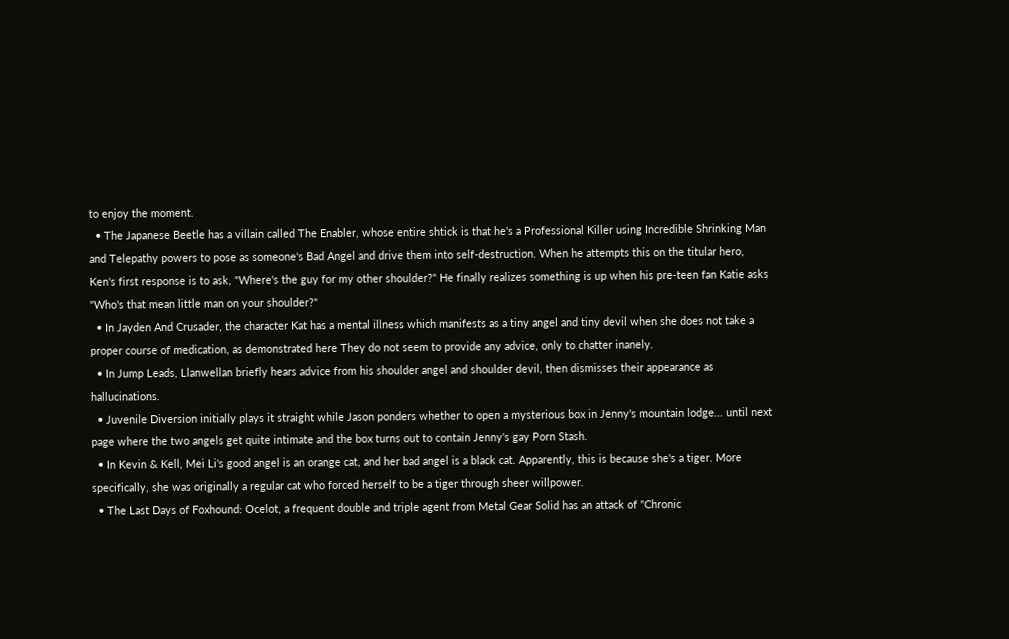to enjoy the moment.
  • The Japanese Beetle has a villain called The Enabler, whose entire shtick is that he's a Professional Killer using Incredible Shrinking Man and Telepathy powers to pose as someone's Bad Angel and drive them into self-destruction. When he attempts this on the titular hero, Ken's first response is to ask, "Where's the guy for my other shoulder?" He finally realizes something is up when his pre-teen fan Katie asks "Who's that mean little man on your shoulder?"
  • In Jayden And Crusader, the character Kat has a mental illness which manifests as a tiny angel and tiny devil when she does not take a proper course of medication, as demonstrated here They do not seem to provide any advice, only to chatter inanely.
  • In Jump Leads, Llanwellan briefly hears advice from his shoulder angel and shoulder devil, then dismisses their appearance as hallucinations.
  • Juvenile Diversion initially plays it straight while Jason ponders whether to open a mysterious box in Jenny's mountain lodge... until next page where the two angels get quite intimate and the box turns out to contain Jenny's gay Porn Stash.
  • In Kevin & Kell, Mei Li's good angel is an orange cat, and her bad angel is a black cat. Apparently, this is because she's a tiger. More specifically, she was originally a regular cat who forced herself to be a tiger through sheer willpower.
  • The Last Days of Foxhound: Ocelot, a frequent double and triple agent from Metal Gear Solid has an attack of "Chronic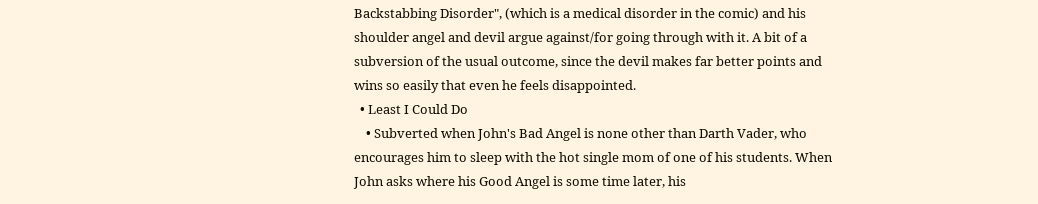Backstabbing Disorder", (which is a medical disorder in the comic) and his shoulder angel and devil argue against/for going through with it. A bit of a subversion of the usual outcome, since the devil makes far better points and wins so easily that even he feels disappointed.
  • Least I Could Do
    • Subverted when John's Bad Angel is none other than Darth Vader, who encourages him to sleep with the hot single mom of one of his students. When John asks where his Good Angel is some time later, his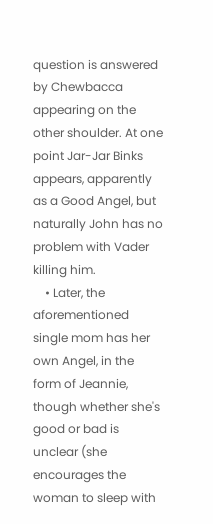question is answered by Chewbacca appearing on the other shoulder. At one point Jar-Jar Binks appears, apparently as a Good Angel, but naturally John has no problem with Vader killing him.
    • Later, the aforementioned single mom has her own Angel, in the form of Jeannie, though whether she's good or bad is unclear (she encourages the woman to sleep with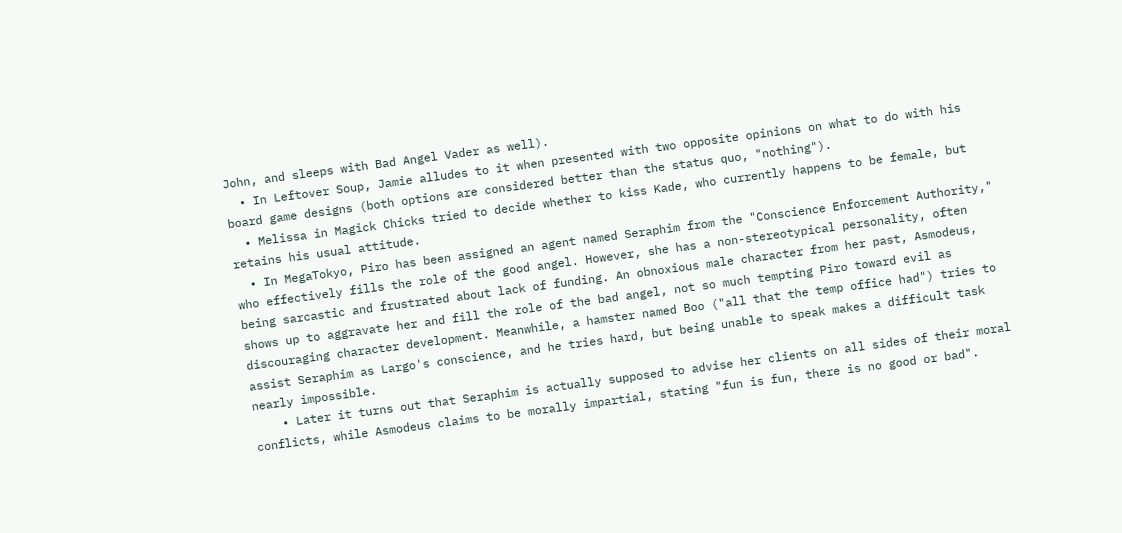John, and sleeps with Bad Angel Vader as well).
  • In Leftover Soup, Jamie alludes to it when presented with two opposite opinions on what to do with his board game designs (both options are considered better than the status quo, "nothing").
  • Melissa in Magick Chicks tried to decide whether to kiss Kade, who currently happens to be female, but retains his usual attitude.
  • In MegaTokyo, Piro has been assigned an agent named Seraphim from the "Conscience Enforcement Authority," who effectively fills the role of the good angel. However, she has a non-stereotypical personality, often being sarcastic and frustrated about lack of funding. An obnoxious male character from her past, Asmodeus, shows up to aggravate her and fill the role of the bad angel, not so much tempting Piro toward evil as discouraging character development. Meanwhile, a hamster named Boo ("all that the temp office had") tries to assist Seraphim as Largo's conscience, and he tries hard, but being unable to speak makes a difficult task nearly impossible.
    • Later it turns out that Seraphim is actually supposed to advise her clients on all sides of their moral conflicts, while Asmodeus claims to be morally impartial, stating "fun is fun, there is no good or bad".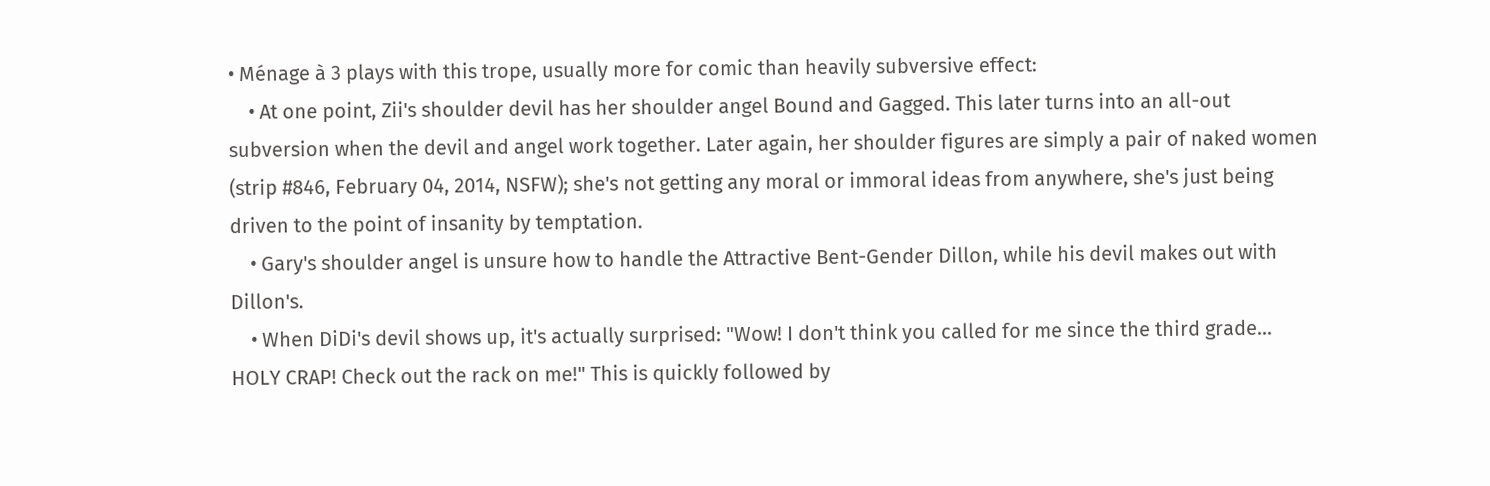• Ménage à 3 plays with this trope, usually more for comic than heavily subversive effect:
    • At one point, Zii's shoulder devil has her shoulder angel Bound and Gagged. This later turns into an all-out subversion when the devil and angel work together. Later again, her shoulder figures are simply a pair of naked women (strip #846, February 04, 2014, NSFW); she's not getting any moral or immoral ideas from anywhere, she's just being driven to the point of insanity by temptation.
    • Gary's shoulder angel is unsure how to handle the Attractive Bent-Gender Dillon, while his devil makes out with Dillon's.
    • When DiDi's devil shows up, it's actually surprised: "Wow! I don't think you called for me since the third grade... HOLY CRAP! Check out the rack on me!" This is quickly followed by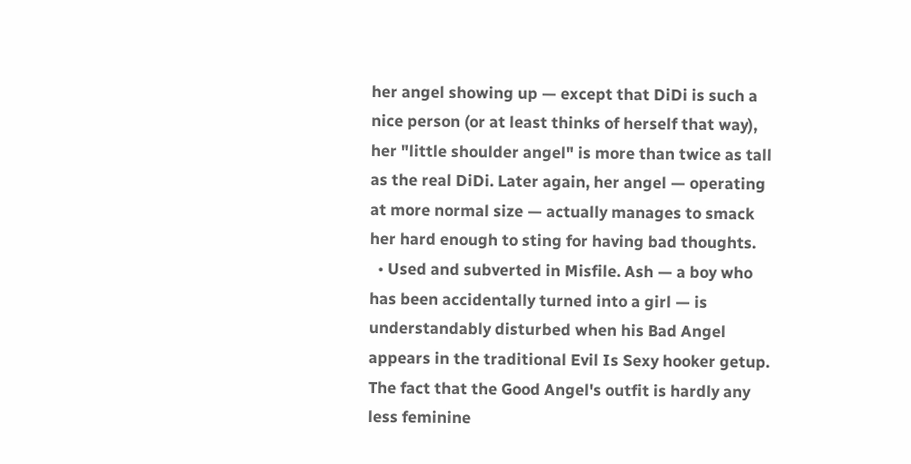her angel showing up — except that DiDi is such a nice person (or at least thinks of herself that way), her "little shoulder angel" is more than twice as tall as the real DiDi. Later again, her angel — operating at more normal size — actually manages to smack her hard enough to sting for having bad thoughts.
  • Used and subverted in Misfile. Ash — a boy who has been accidentally turned into a girl — is understandably disturbed when his Bad Angel appears in the traditional Evil Is Sexy hooker getup. The fact that the Good Angel's outfit is hardly any less feminine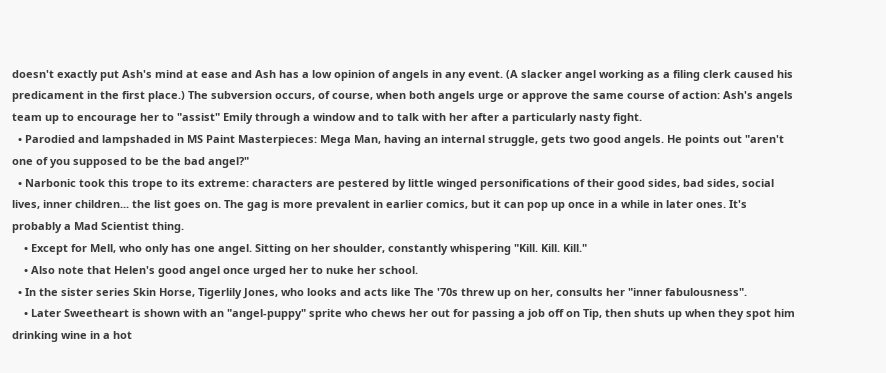doesn't exactly put Ash's mind at ease and Ash has a low opinion of angels in any event. (A slacker angel working as a filing clerk caused his predicament in the first place.) The subversion occurs, of course, when both angels urge or approve the same course of action: Ash's angels team up to encourage her to "assist" Emily through a window and to talk with her after a particularly nasty fight.
  • Parodied and lampshaded in MS Paint Masterpieces: Mega Man, having an internal struggle, gets two good angels. He points out "aren't one of you supposed to be the bad angel?"
  • Narbonic took this trope to its extreme: characters are pestered by little winged personifications of their good sides, bad sides, social lives, inner children... the list goes on. The gag is more prevalent in earlier comics, but it can pop up once in a while in later ones. It's probably a Mad Scientist thing.
    • Except for Mell, who only has one angel. Sitting on her shoulder, constantly whispering "Kill. Kill. Kill."
    • Also note that Helen's good angel once urged her to nuke her school.
  • In the sister series Skin Horse, Tigerlily Jones, who looks and acts like The '70s threw up on her, consults her "inner fabulousness".
    • Later Sweetheart is shown with an "angel-puppy" sprite who chews her out for passing a job off on Tip, then shuts up when they spot him drinking wine in a hot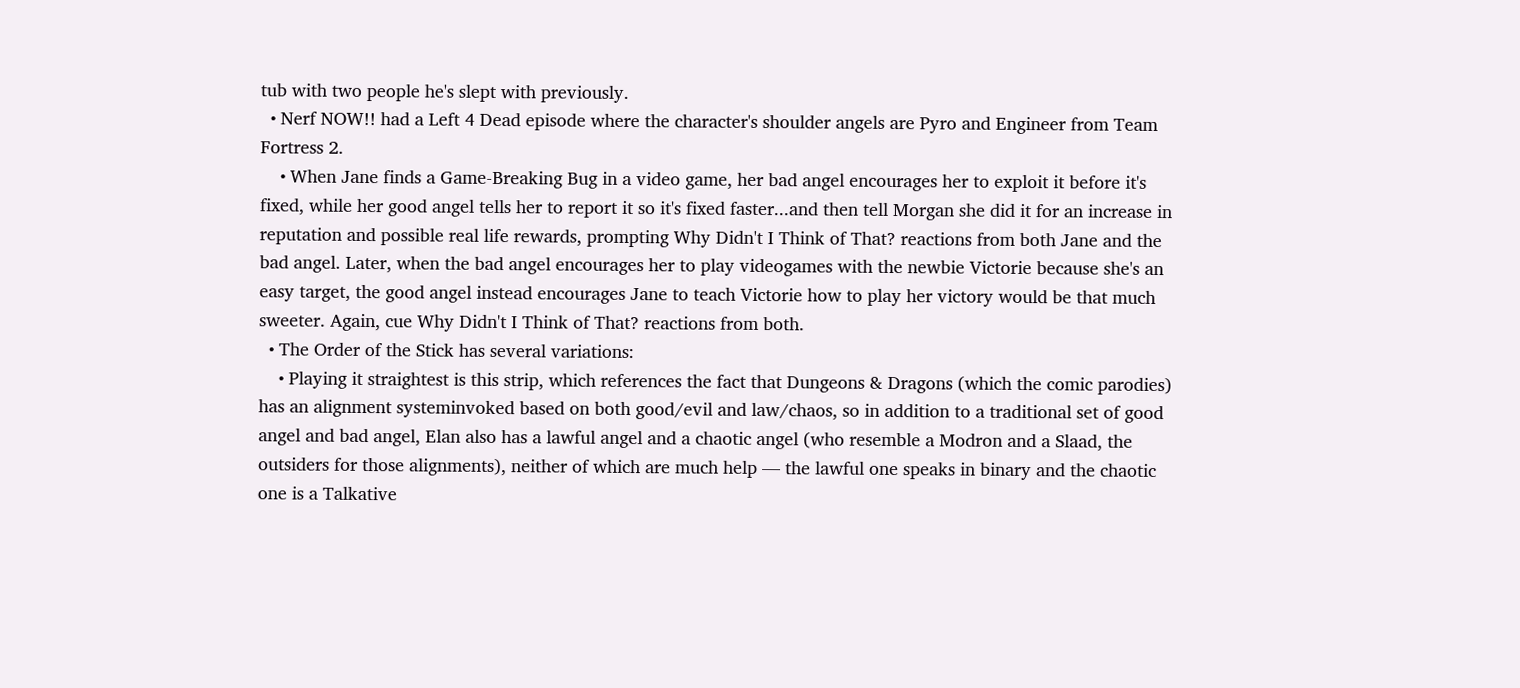tub with two people he's slept with previously.
  • Nerf NOW!! had a Left 4 Dead episode where the character's shoulder angels are Pyro and Engineer from Team Fortress 2.
    • When Jane finds a Game-Breaking Bug in a video game, her bad angel encourages her to exploit it before it's fixed, while her good angel tells her to report it so it's fixed faster...and then tell Morgan she did it for an increase in reputation and possible real life rewards, prompting Why Didn't I Think of That? reactions from both Jane and the bad angel. Later, when the bad angel encourages her to play videogames with the newbie Victorie because she's an easy target, the good angel instead encourages Jane to teach Victorie how to play her victory would be that much sweeter. Again, cue Why Didn't I Think of That? reactions from both.
  • The Order of the Stick has several variations:
    • Playing it straightest is this strip, which references the fact that Dungeons & Dragons (which the comic parodies) has an alignment systeminvoked based on both good/evil and law/chaos, so in addition to a traditional set of good angel and bad angel, Elan also has a lawful angel and a chaotic angel (who resemble a Modron and a Slaad, the outsiders for those alignments), neither of which are much help — the lawful one speaks in binary and the chaotic one is a Talkative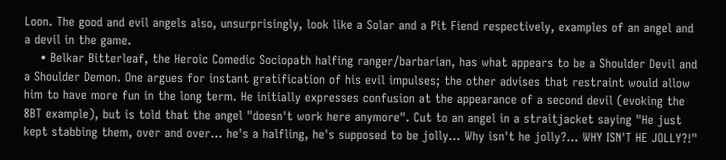Loon. The good and evil angels also, unsurprisingly, look like a Solar and a Pit Fiend respectively, examples of an angel and a devil in the game.
    • Belkar Bitterleaf, the Heroic Comedic Sociopath halfing ranger/barbarian, has what appears to be a Shoulder Devil and a Shoulder Demon. One argues for instant gratification of his evil impulses; the other advises that restraint would allow him to have more fun in the long term. He initially expresses confusion at the appearance of a second devil (evoking the 8BT example), but is told that the angel "doesn't work here anymore". Cut to an angel in a straitjacket saying "He just kept stabbing them, over and over... he's a halfling, he's supposed to be jolly... Why isn't he jolly?... WHY ISN'T HE JOLLY?!"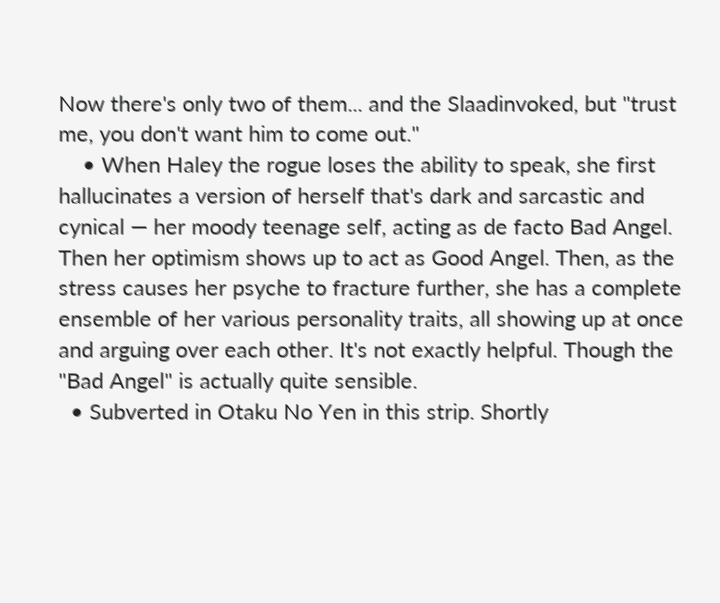Now there's only two of them... and the Slaadinvoked, but "trust me, you don't want him to come out."
    • When Haley the rogue loses the ability to speak, she first hallucinates a version of herself that's dark and sarcastic and cynical — her moody teenage self, acting as de facto Bad Angel. Then her optimism shows up to act as Good Angel. Then, as the stress causes her psyche to fracture further, she has a complete ensemble of her various personality traits, all showing up at once and arguing over each other. It's not exactly helpful. Though the "Bad Angel" is actually quite sensible.
  • Subverted in Otaku No Yen in this strip. Shortly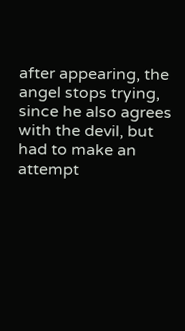after appearing, the angel stops trying, since he also agrees with the devil, but had to make an attempt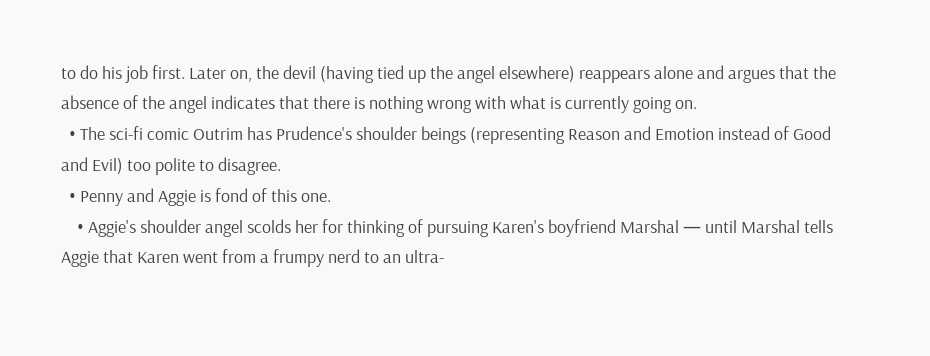to do his job first. Later on, the devil (having tied up the angel elsewhere) reappears alone and argues that the absence of the angel indicates that there is nothing wrong with what is currently going on.
  • The sci-fi comic Outrim has Prudence's shoulder beings (representing Reason and Emotion instead of Good and Evil) too polite to disagree.
  • Penny and Aggie is fond of this one.
    • Aggie's shoulder angel scolds her for thinking of pursuing Karen's boyfriend Marshal — until Marshal tells Aggie that Karen went from a frumpy nerd to an ultra-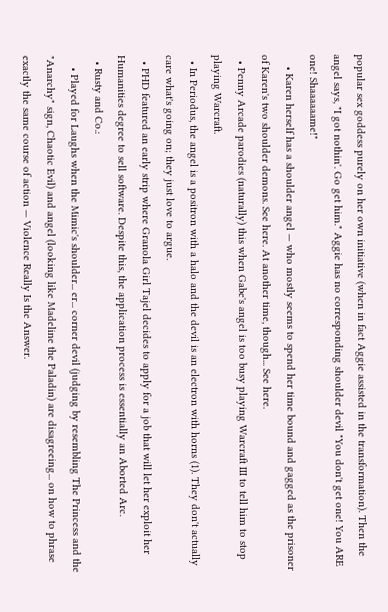popular sex goddess purely on her own initiative (when in fact Aggie assisted in the transformation). Then the angel says, "I got nothin'. Go get him." Aggie has no corresponding shoulder devil "You don't get one! You ARE one! Shaaaaaame!"
    • Karen herself has a shoulder angel — who mostly seems to spend her time bound and gagged as the prisoner of Karen's two shoulder demons. See here. At another time, though... See here.
  • Penny Arcade parodies (naturally) this when Gabe's angel is too busy playing Warcraft III to tell him to stop playing Warcraft.
  • In Periodus, the angel is a positron with a halo and the devil is an electron with horns (1). They don't actually care what's going on; they just love to argue.
  • PHD featured an early strip where Granola Girl Tajel decides to apply for a job that will let her exploit her Humanities degree to sell software. Despite this, the application process is essentially an Aborted Arc.
  • Rusty and Co.:
    • Played for Laughs when the Mimic's shoulder... er... corner devil (judging by resembling The Princess and the "Anarchy" sign, Chaotic Evil) and angel (looking like Madeline the Paladin) are disagreeing... on how to phrase exactly the same course of action — Violence Really Is the Answer.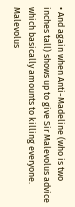• And again when Anti-Madeline (who is two inches tall) shows up to give Sir Malevolus advice which basically amounts to killing everyone. Malevolus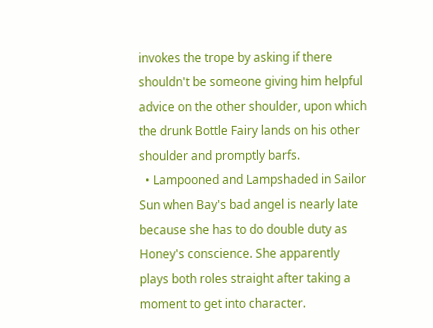invokes the trope by asking if there shouldn't be someone giving him helpful advice on the other shoulder, upon which the drunk Bottle Fairy lands on his other shoulder and promptly barfs.
  • Lampooned and Lampshaded in Sailor Sun when Bay's bad angel is nearly late because she has to do double duty as Honey's conscience. She apparently plays both roles straight after taking a moment to get into character.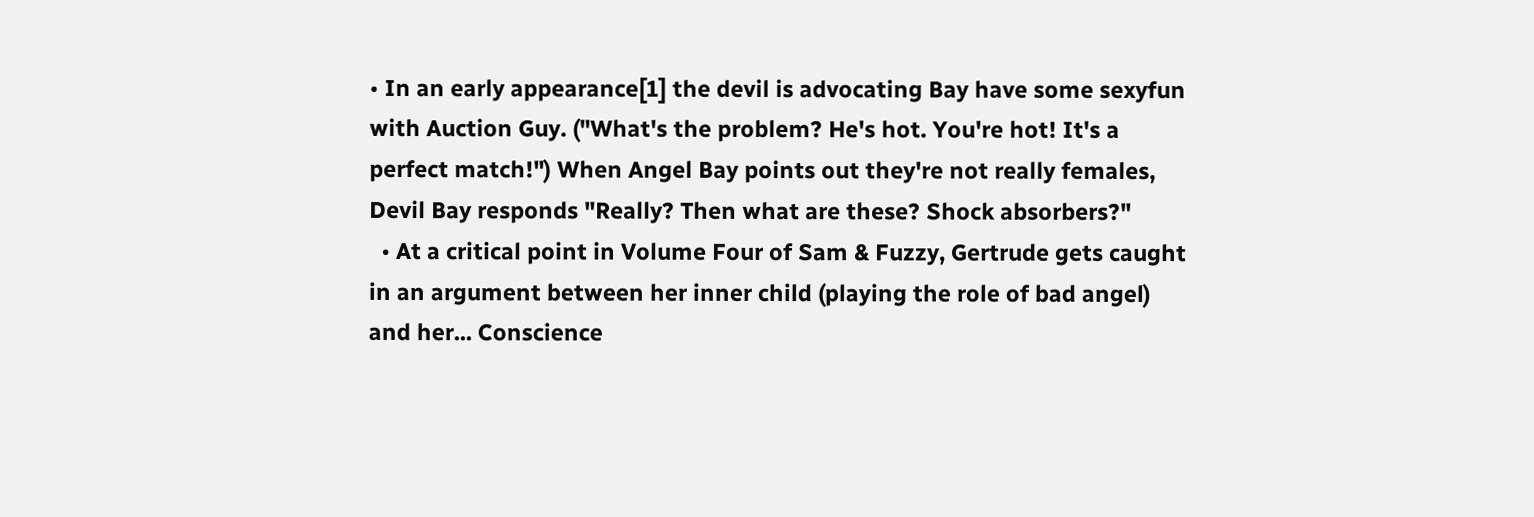• In an early appearance[1] the devil is advocating Bay have some sexyfun with Auction Guy. ("What's the problem? He's hot. You're hot! It's a perfect match!") When Angel Bay points out they're not really females, Devil Bay responds "Really? Then what are these? Shock absorbers?"
  • At a critical point in Volume Four of Sam & Fuzzy, Gertrude gets caught in an argument between her inner child (playing the role of bad angel) and her... Conscience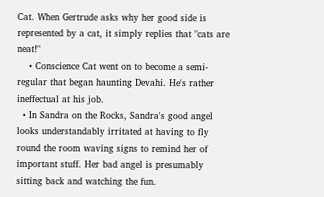Cat. When Gertrude asks why her good side is represented by a cat, it simply replies that "cats are neat!"
    • Conscience Cat went on to become a semi-regular that began haunting Devahi. He's rather ineffectual at his job.
  • In Sandra on the Rocks, Sandra's good angel looks understandably irritated at having to fly round the room waving signs to remind her of important stuff. Her bad angel is presumably sitting back and watching the fun.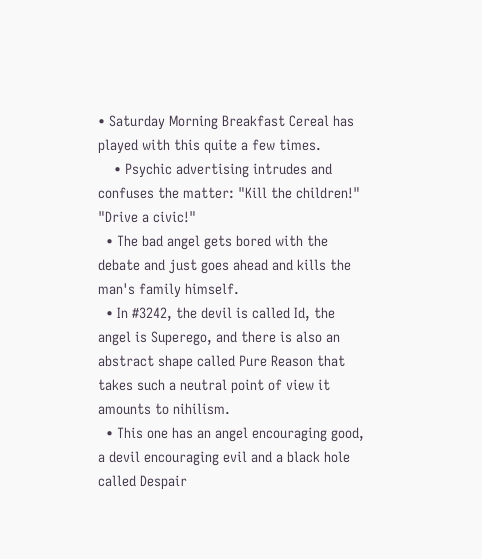• Saturday Morning Breakfast Cereal has played with this quite a few times.
    • Psychic advertising intrudes and confuses the matter: "Kill the children!" "Drive a civic!"
  • The bad angel gets bored with the debate and just goes ahead and kills the man's family himself.
  • In #3242, the devil is called Id, the angel is Superego, and there is also an abstract shape called Pure Reason that takes such a neutral point of view it amounts to nihilism.
  • This one has an angel encouraging good, a devil encouraging evil and a black hole called Despair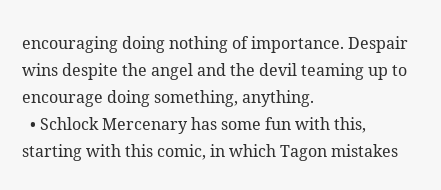encouraging doing nothing of importance. Despair wins despite the angel and the devil teaming up to encourage doing something, anything.
  • Schlock Mercenary has some fun with this, starting with this comic, in which Tagon mistakes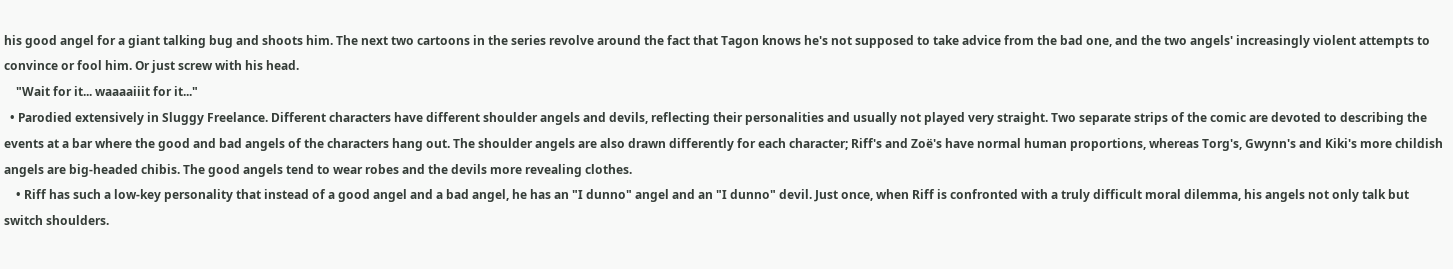his good angel for a giant talking bug and shoots him. The next two cartoons in the series revolve around the fact that Tagon knows he's not supposed to take advice from the bad one, and the two angels' increasingly violent attempts to convince or fool him. Or just screw with his head.
    "Wait for it... waaaaiiit for it..."
  • Parodied extensively in Sluggy Freelance. Different characters have different shoulder angels and devils, reflecting their personalities and usually not played very straight. Two separate strips of the comic are devoted to describing the events at a bar where the good and bad angels of the characters hang out. The shoulder angels are also drawn differently for each character; Riff's and Zoë's have normal human proportions, whereas Torg's, Gwynn's and Kiki's more childish angels are big-headed chibis. The good angels tend to wear robes and the devils more revealing clothes.
    • Riff has such a low-key personality that instead of a good angel and a bad angel, he has an "I dunno" angel and an "I dunno" devil. Just once, when Riff is confronted with a truly difficult moral dilemma, his angels not only talk but switch shoulders.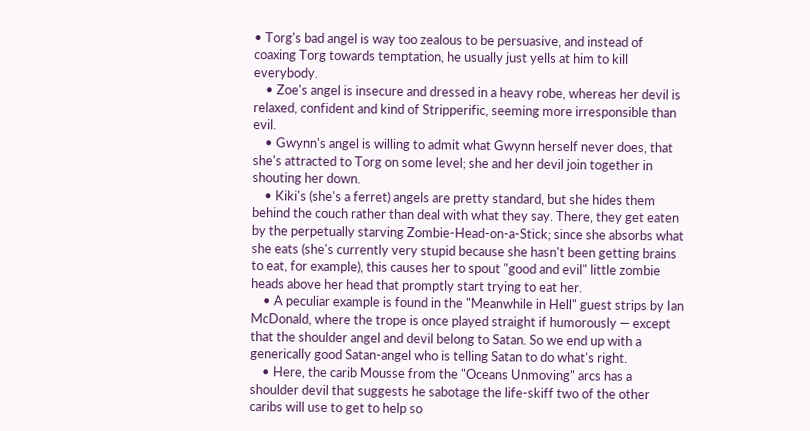• Torg's bad angel is way too zealous to be persuasive, and instead of coaxing Torg towards temptation, he usually just yells at him to kill everybody.
    • Zoe's angel is insecure and dressed in a heavy robe, whereas her devil is relaxed, confident and kind of Stripperific, seeming more irresponsible than evil.
    • Gwynn's angel is willing to admit what Gwynn herself never does, that she's attracted to Torg on some level; she and her devil join together in shouting her down.
    • Kiki's (she's a ferret) angels are pretty standard, but she hides them behind the couch rather than deal with what they say. There, they get eaten by the perpetually starving Zombie-Head-on-a-Stick; since she absorbs what she eats (she's currently very stupid because she hasn't been getting brains to eat, for example), this causes her to spout "good and evil" little zombie heads above her head that promptly start trying to eat her.
    • A peculiar example is found in the "Meanwhile in Hell" guest strips by Ian McDonald, where the trope is once played straight if humorously — except that the shoulder angel and devil belong to Satan. So we end up with a generically good Satan-angel who is telling Satan to do what's right.
    • Here, the carib Mousse from the "Oceans Unmoving" arcs has a shoulder devil that suggests he sabotage the life-skiff two of the other caribs will use to get to help so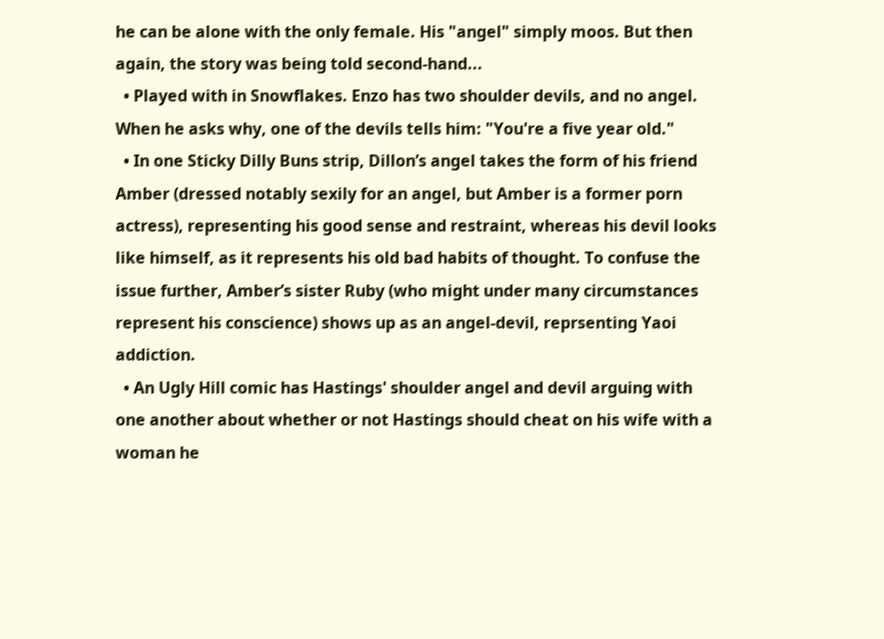he can be alone with the only female. His "angel" simply moos. But then again, the story was being told second-hand...
  • Played with in Snowflakes. Enzo has two shoulder devils, and no angel. When he asks why, one of the devils tells him: "You're a five year old."
  • In one Sticky Dilly Buns strip, Dillon’s angel takes the form of his friend Amber (dressed notably sexily for an angel, but Amber is a former porn actress), representing his good sense and restraint, whereas his devil looks like himself, as it represents his old bad habits of thought. To confuse the issue further, Amber’s sister Ruby (who might under many circumstances represent his conscience) shows up as an angel-devil, reprsenting Yaoi addiction.
  • An Ugly Hill comic has Hastings' shoulder angel and devil arguing with one another about whether or not Hastings should cheat on his wife with a woman he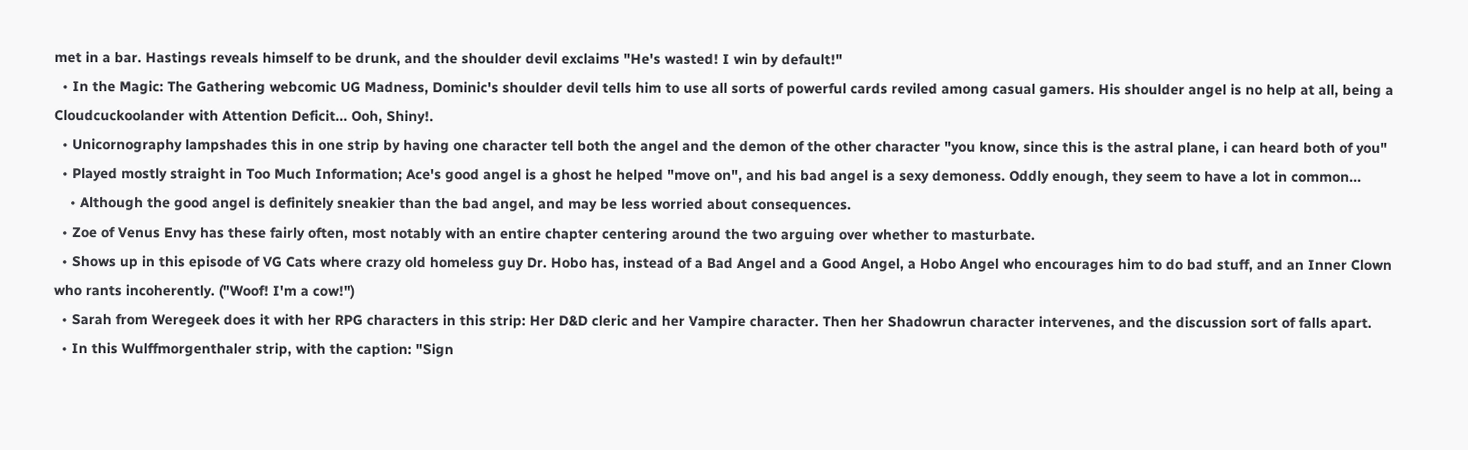met in a bar. Hastings reveals himself to be drunk, and the shoulder devil exclaims "He's wasted! I win by default!"
  • In the Magic: The Gathering webcomic UG Madness, Dominic's shoulder devil tells him to use all sorts of powerful cards reviled among casual gamers. His shoulder angel is no help at all, being a Cloudcuckoolander with Attention Deficit... Ooh, Shiny!.
  • Unicornography lampshades this in one strip by having one character tell both the angel and the demon of the other character "you know, since this is the astral plane, i can heard both of you"
  • Played mostly straight in Too Much Information; Ace's good angel is a ghost he helped "move on", and his bad angel is a sexy demoness. Oddly enough, they seem to have a lot in common...
    • Although the good angel is definitely sneakier than the bad angel, and may be less worried about consequences.
  • Zoe of Venus Envy has these fairly often, most notably with an entire chapter centering around the two arguing over whether to masturbate.
  • Shows up in this episode of VG Cats where crazy old homeless guy Dr. Hobo has, instead of a Bad Angel and a Good Angel, a Hobo Angel who encourages him to do bad stuff, and an Inner Clown who rants incoherently. ("Woof! I'm a cow!")
  • Sarah from Weregeek does it with her RPG characters in this strip: Her D&D cleric and her Vampire character. Then her Shadowrun character intervenes, and the discussion sort of falls apart.
  • In this Wulffmorgenthaler strip, with the caption: "Sign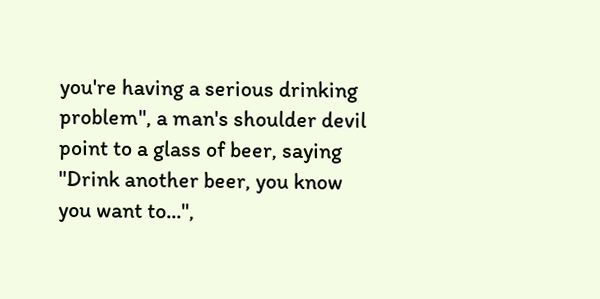you're having a serious drinking problem", a man's shoulder devil point to a glass of beer, saying "Drink another beer, you know you want to...",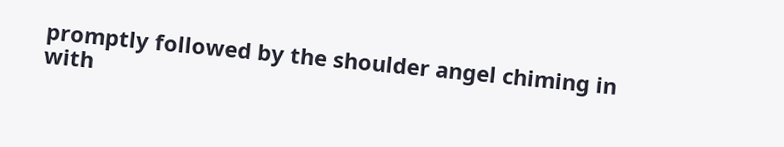promptly followed by the shoulder angel chiming in with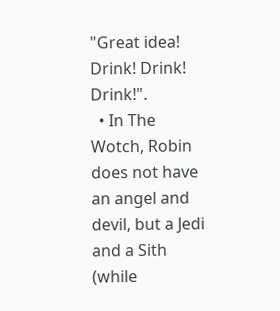"Great idea! Drink! Drink! Drink!".
  • In The Wotch, Robin does not have an angel and devil, but a Jedi and a Sith (while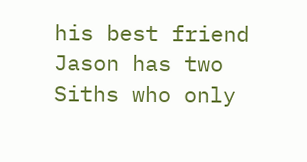his best friend Jason has two Siths who only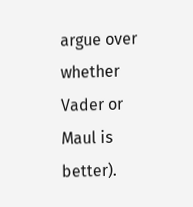argue over whether Vader or Maul is better).